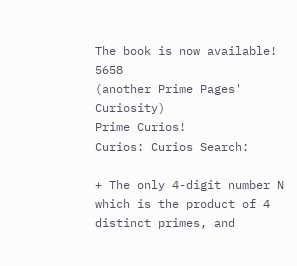The book is now available! 5658
(another Prime Pages' Curiosity)
Prime Curios!
Curios: Curios Search:

+ The only 4-digit number N which is the product of 4 distinct primes, and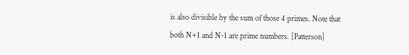is also divisible by the sum of those 4 primes. Note that both N+1 and N-1 are prime numbers. [Patterson]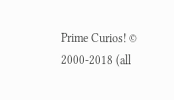Prime Curios! © 2000-2018 (all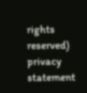rights reserved)  privacy statement